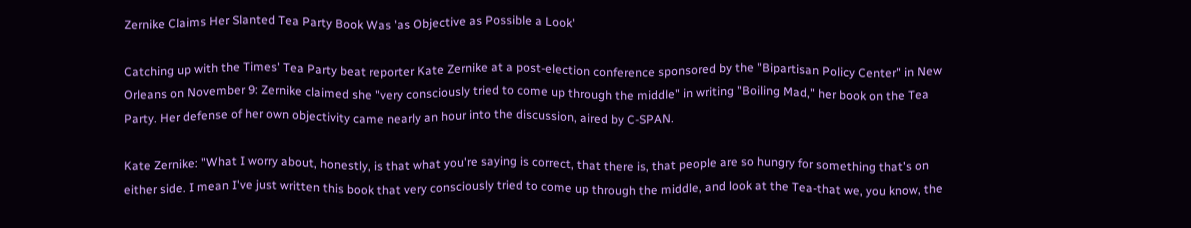Zernike Claims Her Slanted Tea Party Book Was 'as Objective as Possible a Look'

Catching up with the Times' Tea Party beat reporter Kate Zernike at a post-election conference sponsored by the "Bipartisan Policy Center" in New Orleans on November 9: Zernike claimed she "very consciously tried to come up through the middle" in writing "Boiling Mad," her book on the Tea Party. Her defense of her own objectivity came nearly an hour into the discussion, aired by C-SPAN.

Kate Zernike: "What I worry about, honestly, is that what you're saying is correct, that there is, that people are so hungry for something that's on either side. I mean I've just written this book that very consciously tried to come up through the middle, and look at the Tea-that we, you know, the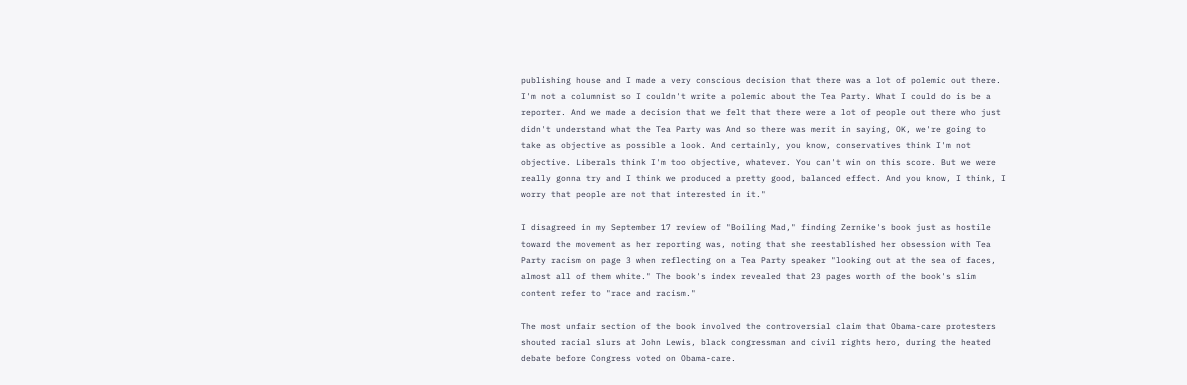publishing house and I made a very conscious decision that there was a lot of polemic out there. I'm not a columnist so I couldn't write a polemic about the Tea Party. What I could do is be a reporter. And we made a decision that we felt that there were a lot of people out there who just didn't understand what the Tea Party was And so there was merit in saying, OK, we're going to take as objective as possible a look. And certainly, you know, conservatives think I'm not objective. Liberals think I'm too objective, whatever. You can't win on this score. But we were really gonna try and I think we produced a pretty good, balanced effect. And you know, I think, I worry that people are not that interested in it."

I disagreed in my September 17 review of "Boiling Mad," finding Zernike's book just as hostile toward the movement as her reporting was, noting that she reestablished her obsession with Tea Party racism on page 3 when reflecting on a Tea Party speaker "looking out at the sea of faces, almost all of them white." The book's index revealed that 23 pages worth of the book's slim content refer to "race and racism."

The most unfair section of the book involved the controversial claim that Obama-care protesters shouted racial slurs at John Lewis, black congressman and civil rights hero, during the heated debate before Congress voted on Obama-care.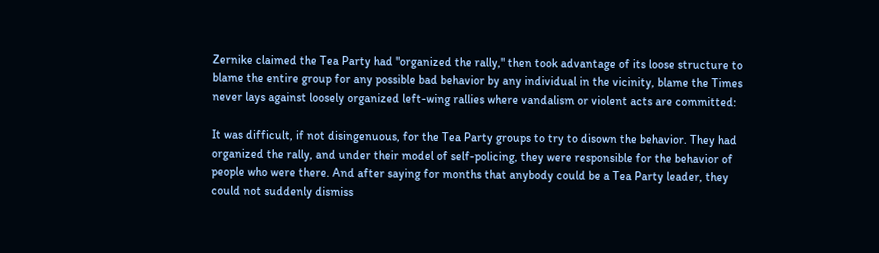Zernike claimed the Tea Party had "organized the rally," then took advantage of its loose structure to blame the entire group for any possible bad behavior by any individual in the vicinity, blame the Times never lays against loosely organized left-wing rallies where vandalism or violent acts are committed:

It was difficult, if not disingenuous, for the Tea Party groups to try to disown the behavior. They had organized the rally, and under their model of self-policing, they were responsible for the behavior of people who were there. And after saying for months that anybody could be a Tea Party leader, they could not suddenly dismiss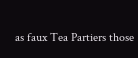as faux Tea Partiers those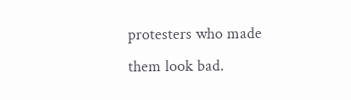protesters who made them look bad.